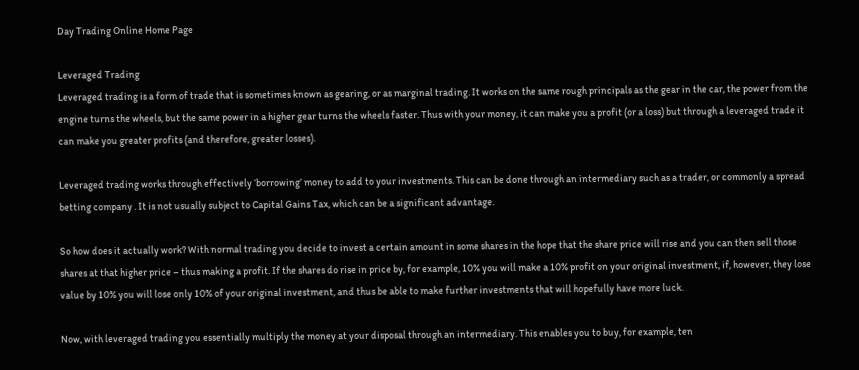Day Trading Online Home Page

Leveraged Trading
Leveraged trading is a form of trade that is sometimes known as gearing, or as marginal trading. It works on the same rough principals as the gear in the car, the power from the engine turns the wheels, but the same power in a higher gear turns the wheels faster. Thus with your money, it can make you a profit (or a loss) but through a leveraged trade it can make you greater profits (and therefore, greater losses).

Leveraged trading works through effectively ‘borrowing’ money to add to your investments. This can be done through an intermediary such as a trader, or commonly a spread betting company . It is not usually subject to Capital Gains Tax, which can be a significant advantage.

So how does it actually work? With normal trading you decide to invest a certain amount in some shares in the hope that the share price will rise and you can then sell those shares at that higher price – thus making a profit. If the shares do rise in price by, for example, 10% you will make a 10% profit on your original investment, if, however, they lose value by 10% you will lose only 10% of your original investment, and thus be able to make further investments that will hopefully have more luck.

Now, with leveraged trading you essentially multiply the money at your disposal through an intermediary. This enables you to buy, for example, ten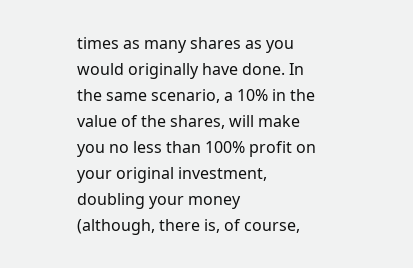times as many shares as you would originally have done. In the same scenario, a 10% in the value of the shares, will make you no less than 100% profit on your original investment, doubling your money (although, there is, of course,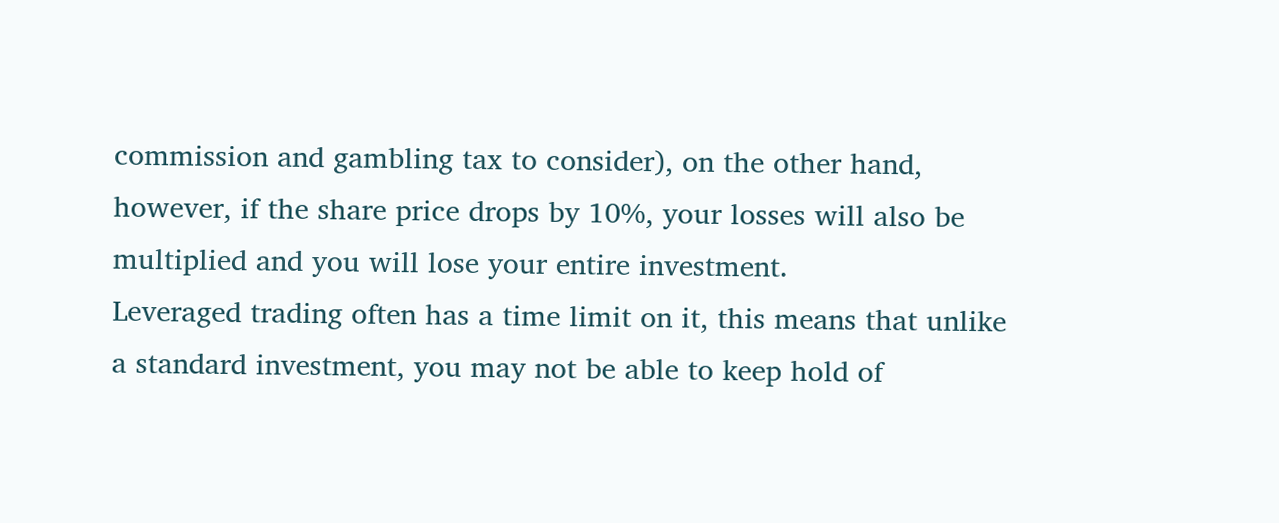commission and gambling tax to consider), on the other hand, however, if the share price drops by 10%, your losses will also be multiplied and you will lose your entire investment.
Leveraged trading often has a time limit on it, this means that unlike a standard investment, you may not be able to keep hold of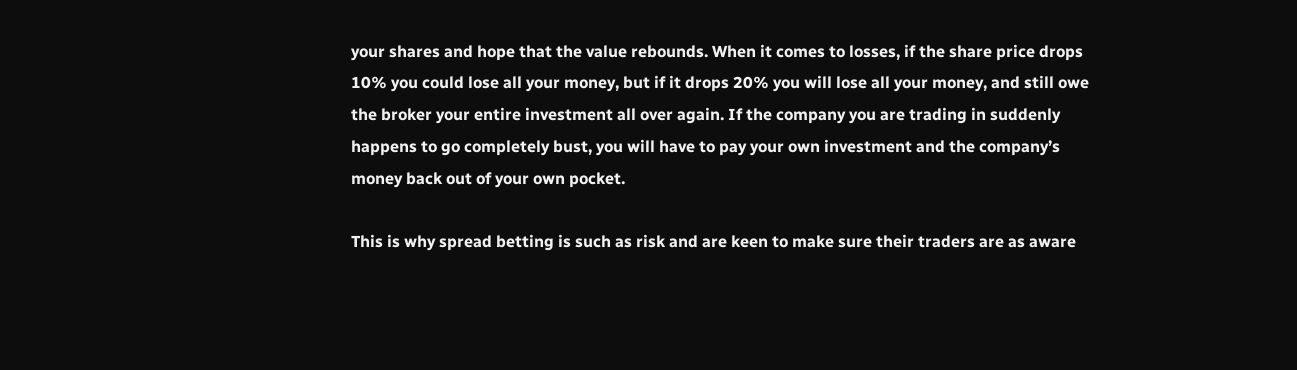your shares and hope that the value rebounds. When it comes to losses, if the share price drops 10% you could lose all your money, but if it drops 20% you will lose all your money, and still owe the broker your entire investment all over again. If the company you are trading in suddenly happens to go completely bust, you will have to pay your own investment and the company’s money back out of your own pocket.

This is why spread betting is such as risk and are keen to make sure their traders are as aware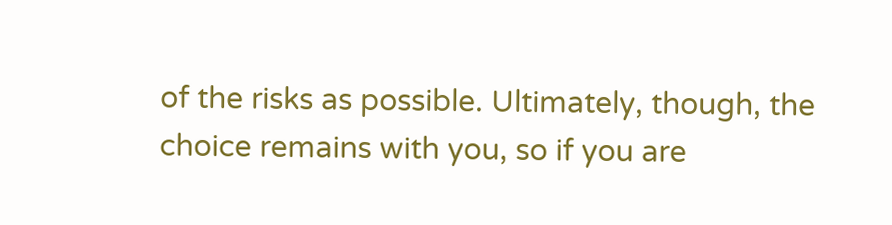of the risks as possible. Ultimately, though, the choice remains with you, so if you are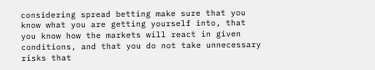considering spread betting make sure that you know what you are getting yourself into, that you know how the markets will react in given conditions, and that you do not take unnecessary risks that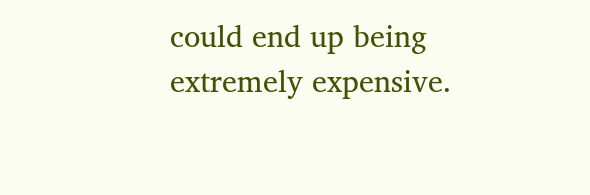could end up being extremely expensive.